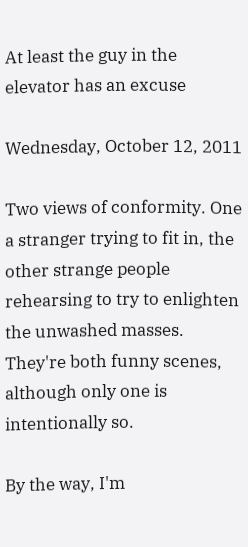At least the guy in the elevator has an excuse

Wednesday, October 12, 2011

Two views of conformity. One a stranger trying to fit in, the other strange people rehearsing to try to enlighten the unwashed masses. They're both funny scenes, although only one is intentionally so.

By the way, I'm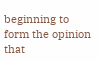beginning to form the opinion that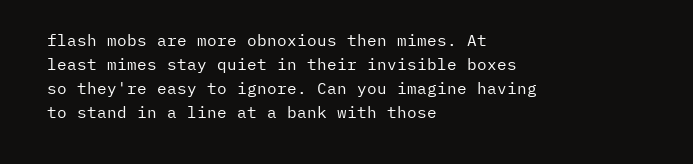flash mobs are more obnoxious then mimes. At least mimes stay quiet in their invisible boxes so they're easy to ignore. Can you imagine having to stand in a line at a bank with those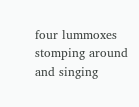four lummoxes stomping around and singing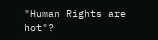"Human Rights are hot"?